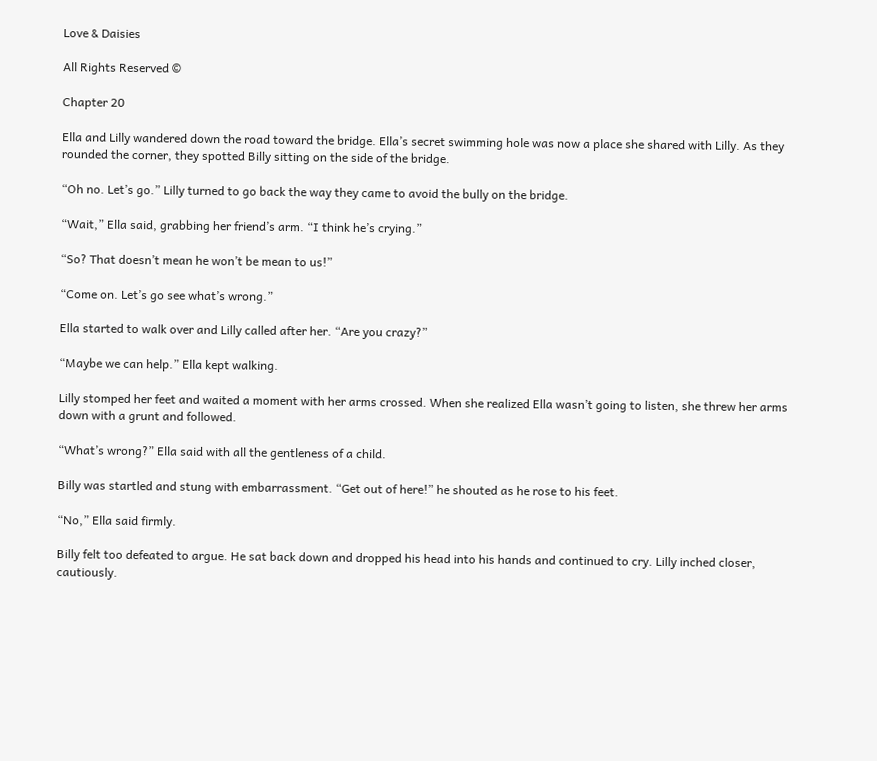Love & Daisies

All Rights Reserved ©

Chapter 20

Ella and Lilly wandered down the road toward the bridge. Ella’s secret swimming hole was now a place she shared with Lilly. As they rounded the corner, they spotted Billy sitting on the side of the bridge.

“Oh no. Let’s go.” Lilly turned to go back the way they came to avoid the bully on the bridge.

“Wait,” Ella said, grabbing her friend’s arm. “I think he’s crying.”

“So? That doesn’t mean he won’t be mean to us!”

“Come on. Let’s go see what’s wrong.”

Ella started to walk over and Lilly called after her. “Are you crazy?”

“Maybe we can help.” Ella kept walking.

Lilly stomped her feet and waited a moment with her arms crossed. When she realized Ella wasn’t going to listen, she threw her arms down with a grunt and followed.

“What’s wrong?” Ella said with all the gentleness of a child.

Billy was startled and stung with embarrassment. “Get out of here!” he shouted as he rose to his feet.

“No,” Ella said firmly.

Billy felt too defeated to argue. He sat back down and dropped his head into his hands and continued to cry. Lilly inched closer, cautiously.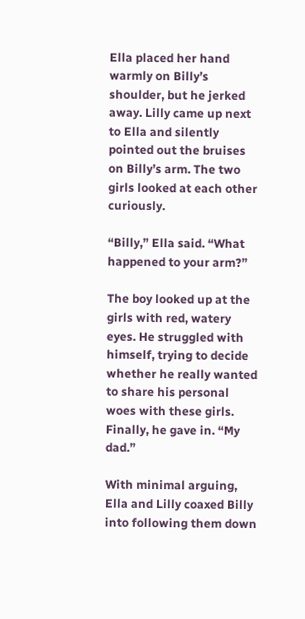Ella placed her hand warmly on Billy’s shoulder, but he jerked away. Lilly came up next to Ella and silently pointed out the bruises on Billy’s arm. The two girls looked at each other curiously.

“Billy,” Ella said. “What happened to your arm?”

The boy looked up at the girls with red, watery eyes. He struggled with himself, trying to decide whether he really wanted to share his personal woes with these girls. Finally, he gave in. “My dad.”

With minimal arguing, Ella and Lilly coaxed Billy into following them down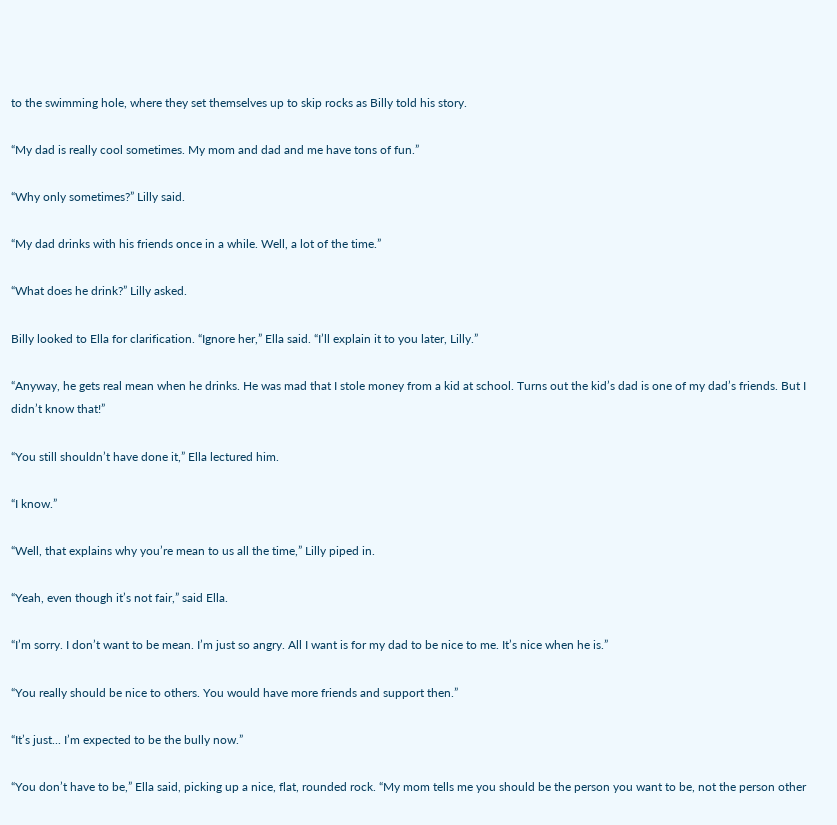to the swimming hole, where they set themselves up to skip rocks as Billy told his story.

“My dad is really cool sometimes. My mom and dad and me have tons of fun.”

“Why only sometimes?” Lilly said.

“My dad drinks with his friends once in a while. Well, a lot of the time.”

“What does he drink?” Lilly asked.

Billy looked to Ella for clarification. “Ignore her,” Ella said. “I’ll explain it to you later, Lilly.”

“Anyway, he gets real mean when he drinks. He was mad that I stole money from a kid at school. Turns out the kid’s dad is one of my dad’s friends. But I didn’t know that!”

“You still shouldn’t have done it,” Ella lectured him.

“I know.”

“Well, that explains why you’re mean to us all the time,” Lilly piped in.

“Yeah, even though it’s not fair,” said Ella.

“I’m sorry. I don’t want to be mean. I’m just so angry. All I want is for my dad to be nice to me. It’s nice when he is.”

“You really should be nice to others. You would have more friends and support then.”

“It’s just... I’m expected to be the bully now.”

“You don’t have to be,” Ella said, picking up a nice, flat, rounded rock. “My mom tells me you should be the person you want to be, not the person other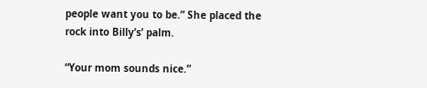people want you to be.” She placed the rock into Billy’s’ palm.

“Your mom sounds nice.”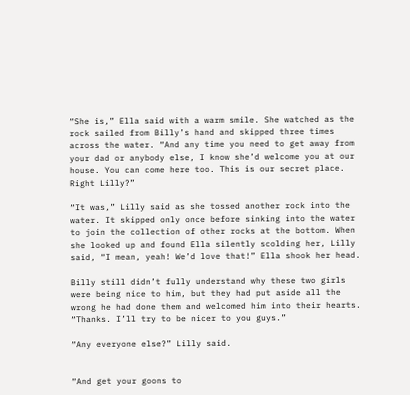“She is,” Ella said with a warm smile. She watched as the rock sailed from Billy’s hand and skipped three times across the water. “And any time you need to get away from your dad or anybody else, I know she’d welcome you at our house. You can come here too. This is our secret place. Right Lilly?”

“It was,” Lilly said as she tossed another rock into the water. It skipped only once before sinking into the water to join the collection of other rocks at the bottom. When she looked up and found Ella silently scolding her, Lilly said, “I mean, yeah! We’d love that!” Ella shook her head.

Billy still didn’t fully understand why these two girls were being nice to him, but they had put aside all the wrong he had done them and welcomed him into their hearts. “Thanks. I’ll try to be nicer to you guys.”

“Any everyone else?” Lilly said.


“And get your goons to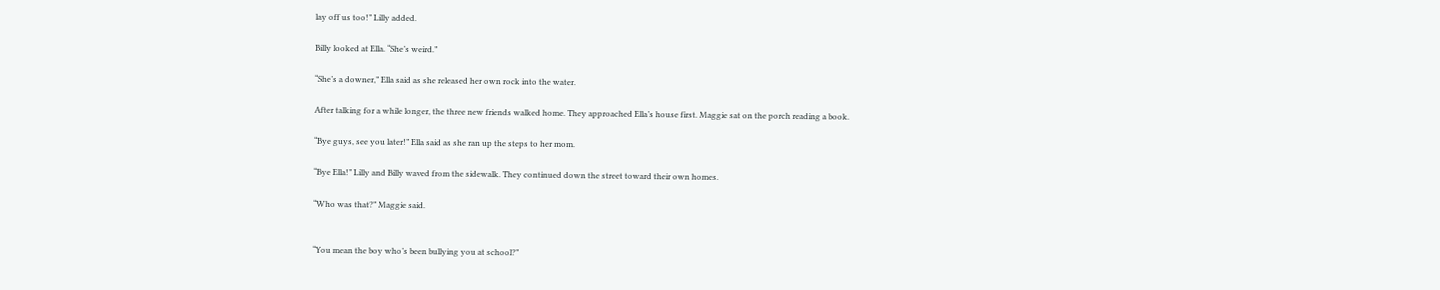lay off us too!” Lilly added.

Billy looked at Ella. “She’s weird.”

“She’s a downer,” Ella said as she released her own rock into the water.

After talking for a while longer, the three new friends walked home. They approached Ella’s house first. Maggie sat on the porch reading a book.

“Bye guys, see you later!” Ella said as she ran up the steps to her mom.

“Bye Ella!” Lilly and Billy waved from the sidewalk. They continued down the street toward their own homes.

“Who was that?” Maggie said.


“You mean the boy who’s been bullying you at school?”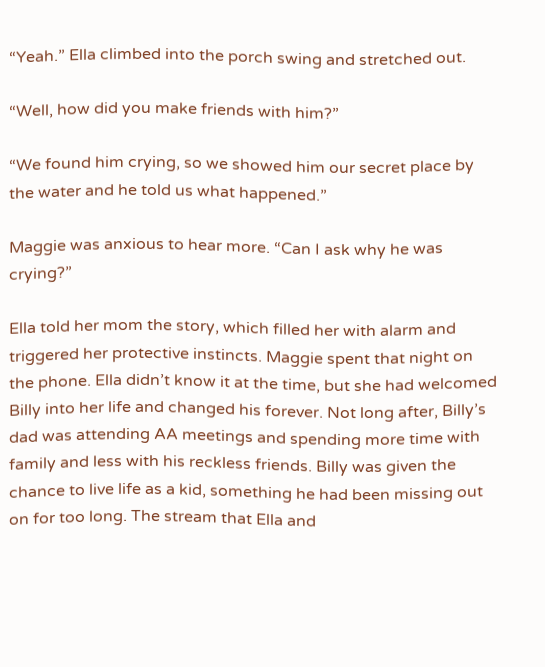“Yeah.” Ella climbed into the porch swing and stretched out.

“Well, how did you make friends with him?”

“We found him crying, so we showed him our secret place by the water and he told us what happened.”

Maggie was anxious to hear more. “Can I ask why he was crying?”

Ella told her mom the story, which filled her with alarm and triggered her protective instincts. Maggie spent that night on the phone. Ella didn’t know it at the time, but she had welcomed Billy into her life and changed his forever. Not long after, Billy’s dad was attending AA meetings and spending more time with family and less with his reckless friends. Billy was given the chance to live life as a kid, something he had been missing out on for too long. The stream that Ella and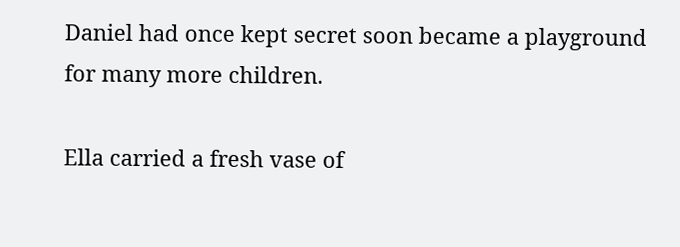Daniel had once kept secret soon became a playground for many more children.

Ella carried a fresh vase of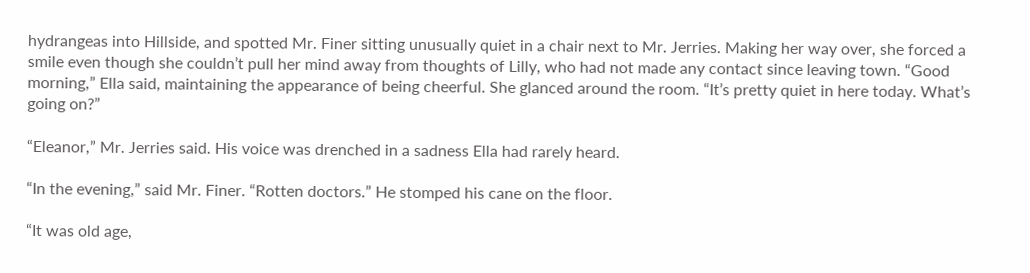hydrangeas into Hillside, and spotted Mr. Finer sitting unusually quiet in a chair next to Mr. Jerries. Making her way over, she forced a smile even though she couldn’t pull her mind away from thoughts of Lilly, who had not made any contact since leaving town. “Good morning,” Ella said, maintaining the appearance of being cheerful. She glanced around the room. “It’s pretty quiet in here today. What’s going on?”

“Eleanor,” Mr. Jerries said. His voice was drenched in a sadness Ella had rarely heard.

“In the evening,” said Mr. Finer. “Rotten doctors.” He stomped his cane on the floor.

“It was old age,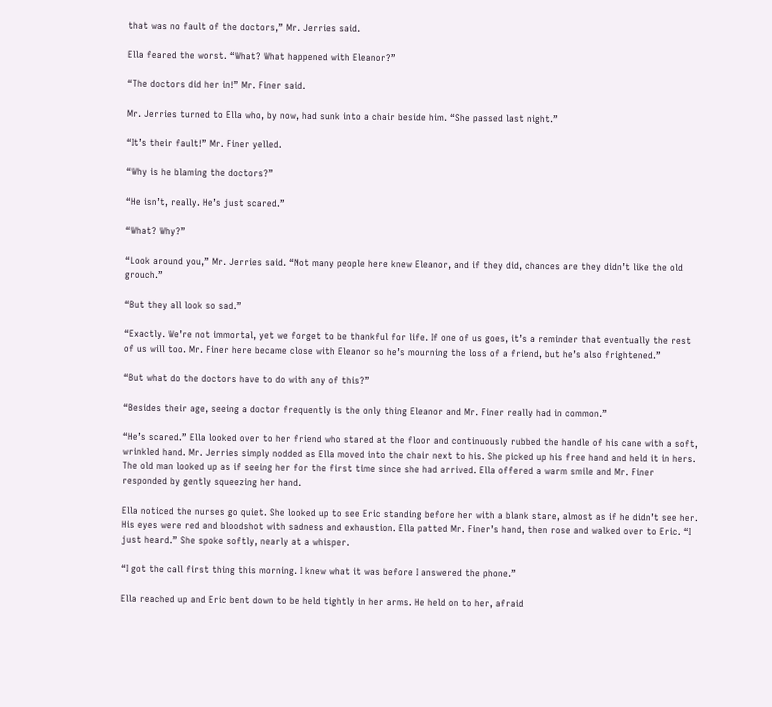that was no fault of the doctors,” Mr. Jerries said.

Ella feared the worst. “What? What happened with Eleanor?”

“The doctors did her in!” Mr. Finer said.

Mr. Jerries turned to Ella who, by now, had sunk into a chair beside him. “She passed last night.”

“It’s their fault!” Mr. Finer yelled.

“Why is he blaming the doctors?”

“He isn’t, really. He’s just scared.”

“What? Why?”

“Look around you,” Mr. Jerries said. “Not many people here knew Eleanor, and if they did, chances are they didn’t like the old grouch.”

“But they all look so sad.”

“Exactly. We’re not immortal, yet we forget to be thankful for life. If one of us goes, it’s a reminder that eventually the rest of us will too. Mr. Finer here became close with Eleanor so he’s mourning the loss of a friend, but he’s also frightened.”

“But what do the doctors have to do with any of this?”

“Besides their age, seeing a doctor frequently is the only thing Eleanor and Mr. Finer really had in common.”

“He’s scared.” Ella looked over to her friend who stared at the floor and continuously rubbed the handle of his cane with a soft, wrinkled hand. Mr. Jerries simply nodded as Ella moved into the chair next to his. She picked up his free hand and held it in hers. The old man looked up as if seeing her for the first time since she had arrived. Ella offered a warm smile and Mr. Finer responded by gently squeezing her hand.

Ella noticed the nurses go quiet. She looked up to see Eric standing before her with a blank stare, almost as if he didn’t see her. His eyes were red and bloodshot with sadness and exhaustion. Ella patted Mr. Finer’s hand, then rose and walked over to Eric. “I just heard.” She spoke softly, nearly at a whisper.

“I got the call first thing this morning. I knew what it was before I answered the phone.”

Ella reached up and Eric bent down to be held tightly in her arms. He held on to her, afraid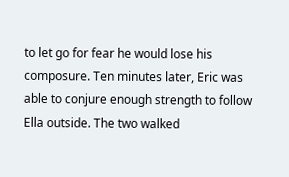to let go for fear he would lose his composure. Ten minutes later, Eric was able to conjure enough strength to follow Ella outside. The two walked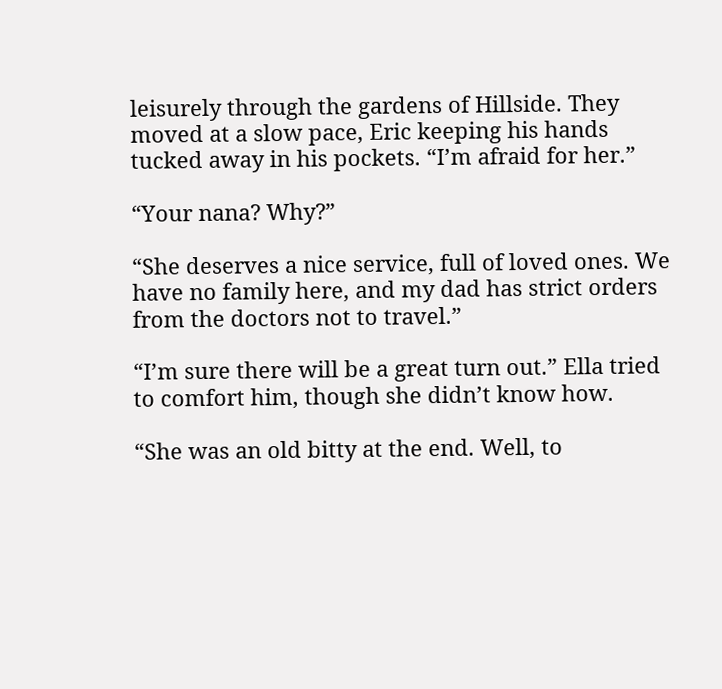leisurely through the gardens of Hillside. They moved at a slow pace, Eric keeping his hands tucked away in his pockets. “I’m afraid for her.”

“Your nana? Why?”

“She deserves a nice service, full of loved ones. We have no family here, and my dad has strict orders from the doctors not to travel.”

“I’m sure there will be a great turn out.” Ella tried to comfort him, though she didn’t know how.

“She was an old bitty at the end. Well, to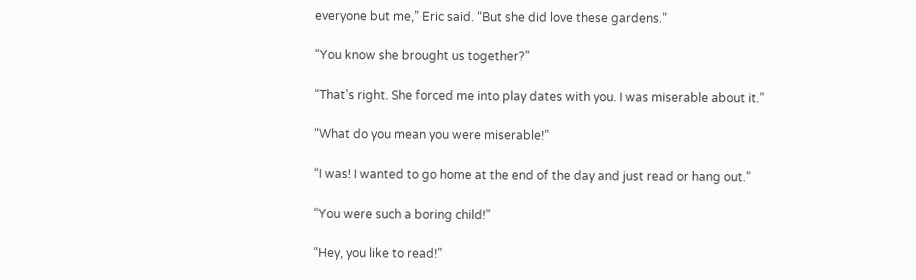everyone but me,” Eric said. “But she did love these gardens.”

“You know she brought us together?”

“That’s right. She forced me into play dates with you. I was miserable about it.”

“What do you mean you were miserable!”

“I was! I wanted to go home at the end of the day and just read or hang out.”

“You were such a boring child!”

“Hey, you like to read!”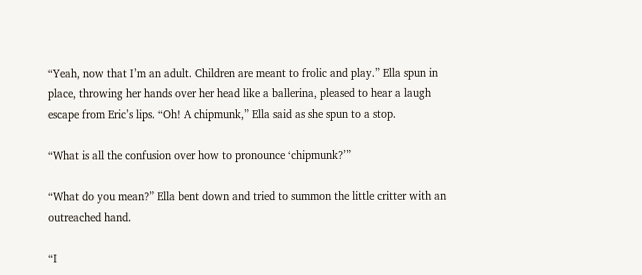“Yeah, now that I’m an adult. Children are meant to frolic and play.” Ella spun in place, throwing her hands over her head like a ballerina, pleased to hear a laugh escape from Eric’s lips. “Oh! A chipmunk,” Ella said as she spun to a stop.

“What is all the confusion over how to pronounce ‘chipmunk?’”

“What do you mean?” Ella bent down and tried to summon the little critter with an outreached hand.

“I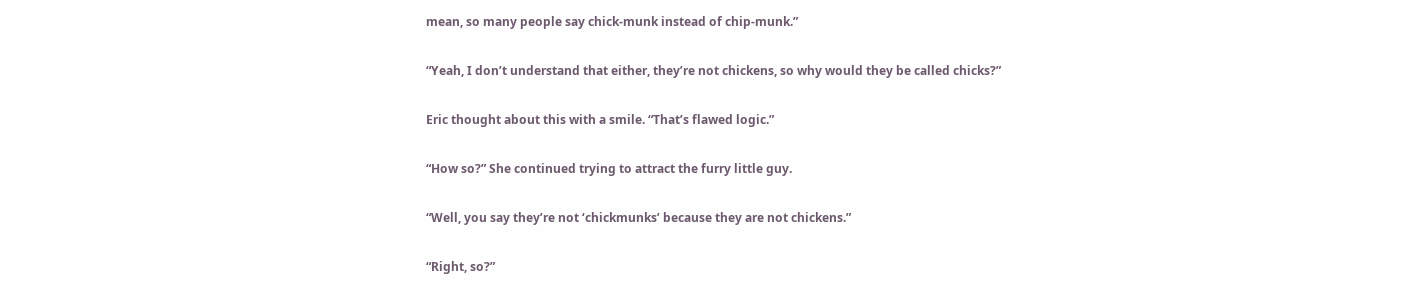mean, so many people say chick-munk instead of chip-munk.”

“Yeah, I don’t understand that either, they’re not chickens, so why would they be called chicks?”

Eric thought about this with a smile. “That’s flawed logic.”

“How so?” She continued trying to attract the furry little guy.

“Well, you say they’re not ‘chickmunks’ because they are not chickens.”

“Right, so?”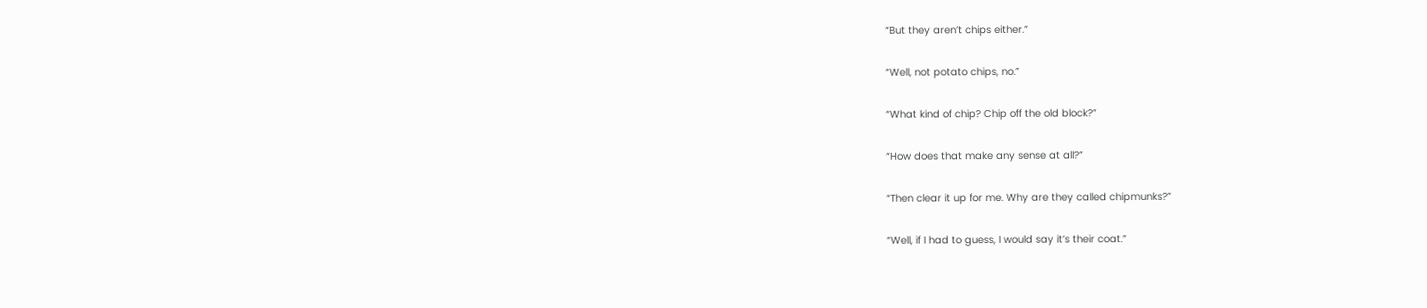“But they aren’t chips either.”

“Well, not potato chips, no.”

“What kind of chip? Chip off the old block?”

“How does that make any sense at all?”

“Then clear it up for me. Why are they called chipmunks?”

“Well, if I had to guess, I would say it’s their coat.”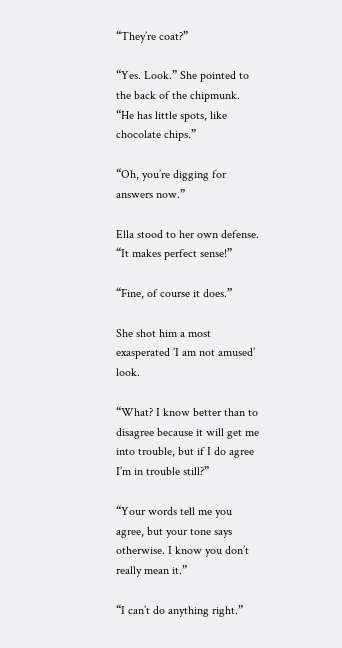“They’re coat?”

“Yes. Look.” She pointed to the back of the chipmunk. “He has little spots, like chocolate chips.”

“Oh, you’re digging for answers now.”

Ella stood to her own defense. “It makes perfect sense!”

“Fine, of course it does.”

She shot him a most exasperated ’I am not amused’ look.

“What? I know better than to disagree because it will get me into trouble, but if I do agree I’m in trouble still?”

“Your words tell me you agree, but your tone says otherwise. I know you don’t really mean it.”

“I can’t do anything right.”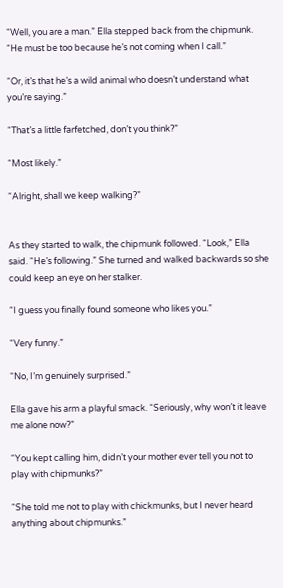“Well, you are a man.” Ella stepped back from the chipmunk. “He must be too because he’s not coming when I call.”

“Or, it’s that he’s a wild animal who doesn’t understand what you’re saying.”

“That’s a little farfetched, don’t you think?”

“Most likely.”

“Alright, shall we keep walking?”


As they started to walk, the chipmunk followed. “Look,” Ella said. “He’s following.” She turned and walked backwards so she could keep an eye on her stalker.

“I guess you finally found someone who likes you.”

“Very funny.”

“No, I’m genuinely surprised.”

Ella gave his arm a playful smack. “Seriously, why won’t it leave me alone now?”

“You kept calling him, didn’t your mother ever tell you not to play with chipmunks?”

“She told me not to play with chickmunks, but I never heard anything about chipmunks.”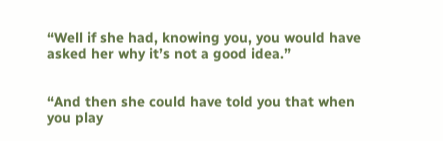“Well if she had, knowing you, you would have asked her why it’s not a good idea.”


“And then she could have told you that when you play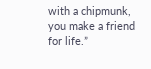with a chipmunk, you make a friend for life.”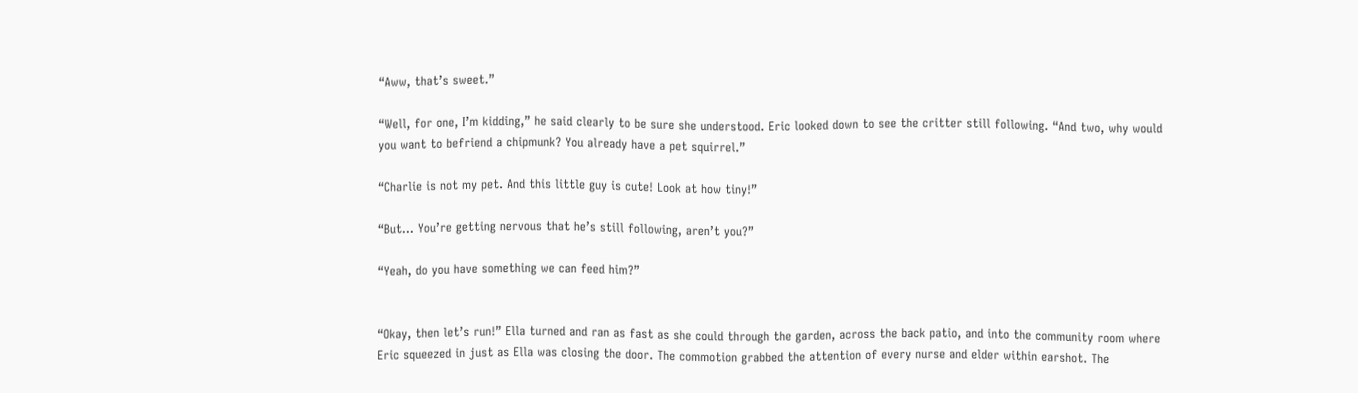“Aww, that’s sweet.”

“Well, for one, I’m kidding,” he said clearly to be sure she understood. Eric looked down to see the critter still following. “And two, why would you want to befriend a chipmunk? You already have a pet squirrel.”

“Charlie is not my pet. And this little guy is cute! Look at how tiny!”

“But… You’re getting nervous that he’s still following, aren’t you?”

“Yeah, do you have something we can feed him?”


“Okay, then let’s run!” Ella turned and ran as fast as she could through the garden, across the back patio, and into the community room where Eric squeezed in just as Ella was closing the door. The commotion grabbed the attention of every nurse and elder within earshot. The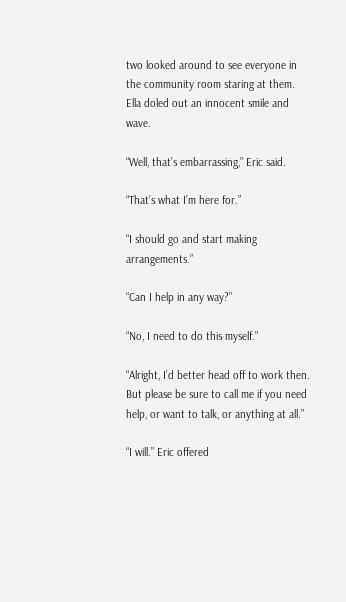two looked around to see everyone in the community room staring at them. Ella doled out an innocent smile and wave.

“Well, that’s embarrassing,” Eric said.

“That’s what I’m here for.”

“I should go and start making arrangements.”

“Can I help in any way?”

“No, I need to do this myself.”

“Alright, I’d better head off to work then. But please be sure to call me if you need help, or want to talk, or anything at all.”

“I will.” Eric offered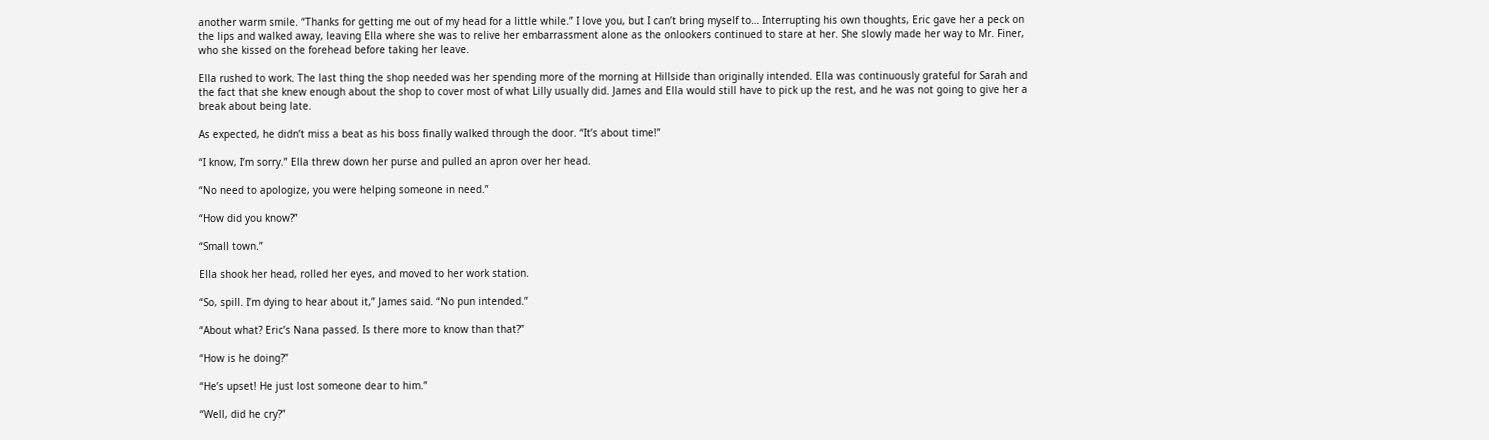another warm smile. “Thanks for getting me out of my head for a little while.” I love you, but I can’t bring myself to… Interrupting his own thoughts, Eric gave her a peck on the lips and walked away, leaving Ella where she was to relive her embarrassment alone as the onlookers continued to stare at her. She slowly made her way to Mr. Finer, who she kissed on the forehead before taking her leave.

Ella rushed to work. The last thing the shop needed was her spending more of the morning at Hillside than originally intended. Ella was continuously grateful for Sarah and the fact that she knew enough about the shop to cover most of what Lilly usually did. James and Ella would still have to pick up the rest, and he was not going to give her a break about being late.

As expected, he didn’t miss a beat as his boss finally walked through the door. “It’s about time!”

“I know, I’m sorry.” Ella threw down her purse and pulled an apron over her head.

“No need to apologize, you were helping someone in need.”

“How did you know?”

“Small town.”

Ella shook her head, rolled her eyes, and moved to her work station.

“So, spill. I’m dying to hear about it,” James said. “No pun intended.”

“About what? Eric’s Nana passed. Is there more to know than that?”

“How is he doing?”

“He’s upset! He just lost someone dear to him.”

“Well, did he cry?”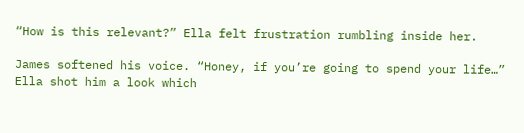“How is this relevant?” Ella felt frustration rumbling inside her.

James softened his voice. “Honey, if you’re going to spend your life…” Ella shot him a look which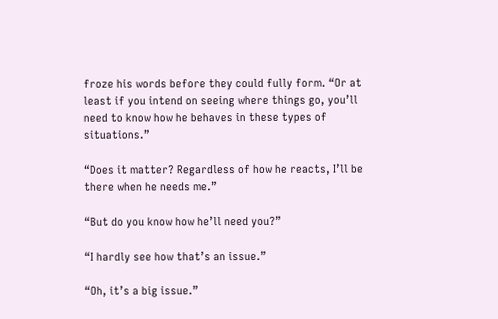froze his words before they could fully form. “Or at least if you intend on seeing where things go, you’ll need to know how he behaves in these types of situations.”

“Does it matter? Regardless of how he reacts, I’ll be there when he needs me.”

“But do you know how he’ll need you?”

“I hardly see how that’s an issue.”

“Oh, it’s a big issue.”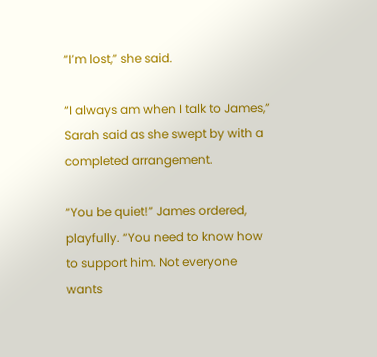“I’m lost,” she said.

“I always am when I talk to James,” Sarah said as she swept by with a completed arrangement.

“You be quiet!” James ordered, playfully. “You need to know how to support him. Not everyone wants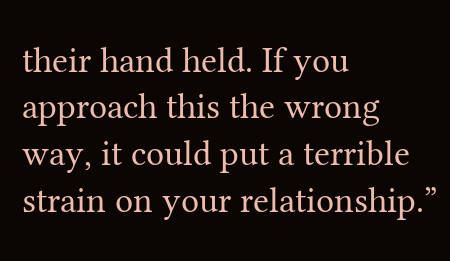their hand held. If you approach this the wrong way, it could put a terrible strain on your relationship.”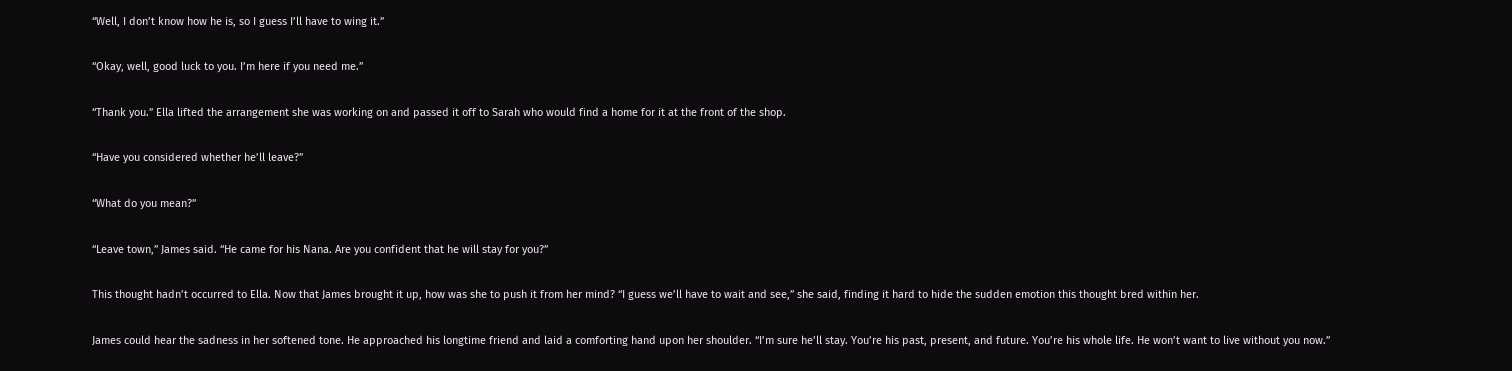“Well, I don’t know how he is, so I guess I’ll have to wing it.”

“Okay, well, good luck to you. I’m here if you need me.”

“Thank you.” Ella lifted the arrangement she was working on and passed it off to Sarah who would find a home for it at the front of the shop.

“Have you considered whether he’ll leave?”

“What do you mean?”

“Leave town,” James said. “He came for his Nana. Are you confident that he will stay for you?”

This thought hadn’t occurred to Ella. Now that James brought it up, how was she to push it from her mind? “I guess we’ll have to wait and see,” she said, finding it hard to hide the sudden emotion this thought bred within her.

James could hear the sadness in her softened tone. He approached his longtime friend and laid a comforting hand upon her shoulder. “I’m sure he’ll stay. You’re his past, present, and future. You’re his whole life. He won’t want to live without you now.”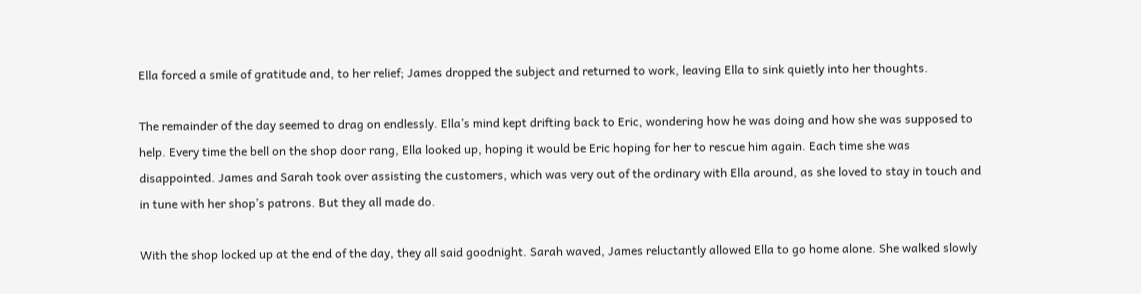Ella forced a smile of gratitude and, to her relief; James dropped the subject and returned to work, leaving Ella to sink quietly into her thoughts.

The remainder of the day seemed to drag on endlessly. Ella’s mind kept drifting back to Eric, wondering how he was doing and how she was supposed to help. Every time the bell on the shop door rang, Ella looked up, hoping it would be Eric hoping for her to rescue him again. Each time she was disappointed. James and Sarah took over assisting the customers, which was very out of the ordinary with Ella around, as she loved to stay in touch and in tune with her shop’s patrons. But they all made do.

With the shop locked up at the end of the day, they all said goodnight. Sarah waved, James reluctantly allowed Ella to go home alone. She walked slowly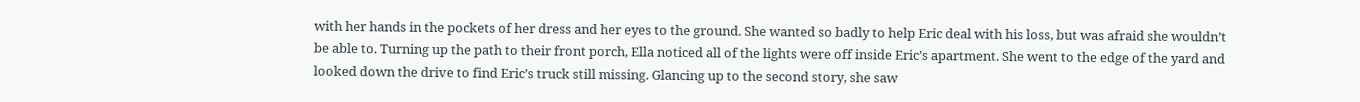with her hands in the pockets of her dress and her eyes to the ground. She wanted so badly to help Eric deal with his loss, but was afraid she wouldn’t be able to. Turning up the path to their front porch, Ella noticed all of the lights were off inside Eric’s apartment. She went to the edge of the yard and looked down the drive to find Eric’s truck still missing. Glancing up to the second story, she saw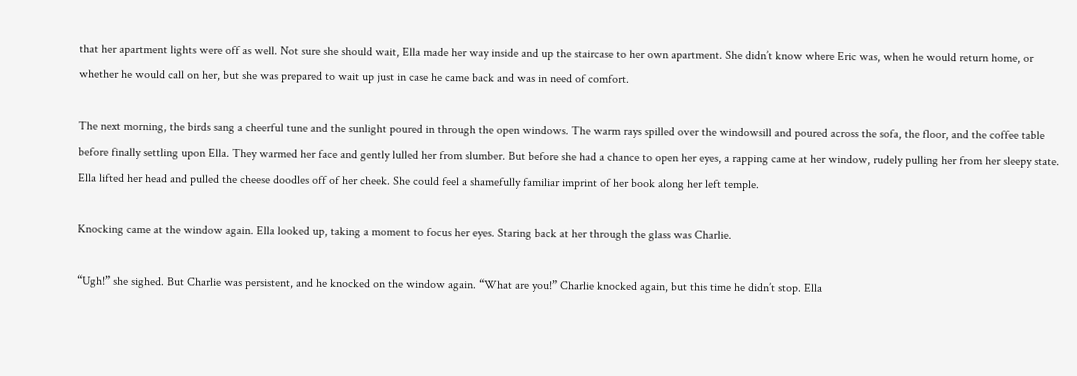that her apartment lights were off as well. Not sure she should wait, Ella made her way inside and up the staircase to her own apartment. She didn’t know where Eric was, when he would return home, or whether he would call on her, but she was prepared to wait up just in case he came back and was in need of comfort.

The next morning, the birds sang a cheerful tune and the sunlight poured in through the open windows. The warm rays spilled over the windowsill and poured across the sofa, the floor, and the coffee table before finally settling upon Ella. They warmed her face and gently lulled her from slumber. But before she had a chance to open her eyes, a rapping came at her window, rudely pulling her from her sleepy state. Ella lifted her head and pulled the cheese doodles off of her cheek. She could feel a shamefully familiar imprint of her book along her left temple.

Knocking came at the window again. Ella looked up, taking a moment to focus her eyes. Staring back at her through the glass was Charlie.

“Ugh!” she sighed. But Charlie was persistent, and he knocked on the window again. “What are you!” Charlie knocked again, but this time he didn’t stop. Ella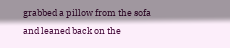grabbed a pillow from the sofa and leaned back on the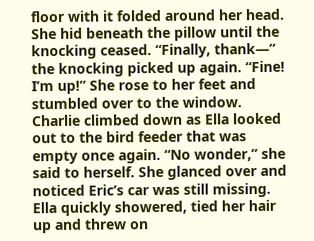floor with it folded around her head. She hid beneath the pillow until the knocking ceased. “Finally, thank―” the knocking picked up again. “Fine! I’m up!” She rose to her feet and stumbled over to the window. Charlie climbed down as Ella looked out to the bird feeder that was empty once again. “No wonder,” she said to herself. She glanced over and noticed Eric’s car was still missing. Ella quickly showered, tied her hair up and threw on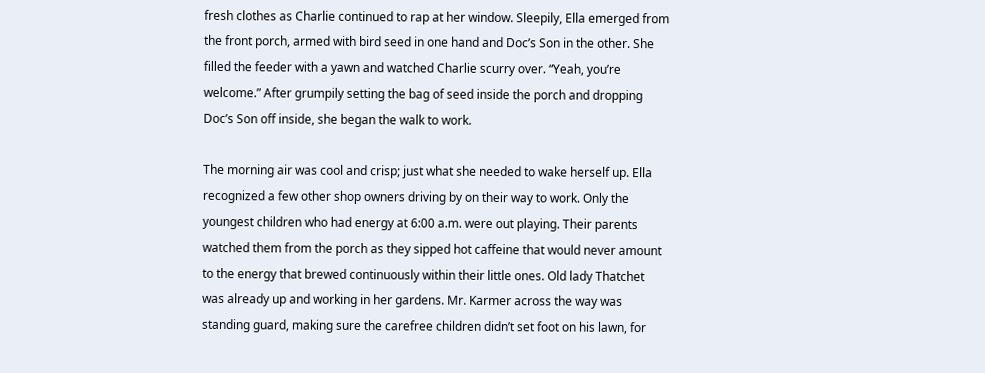fresh clothes as Charlie continued to rap at her window. Sleepily, Ella emerged from the front porch, armed with bird seed in one hand and Doc’s Son in the other. She filled the feeder with a yawn and watched Charlie scurry over. “Yeah, you’re welcome.” After grumpily setting the bag of seed inside the porch and dropping Doc’s Son off inside, she began the walk to work.

The morning air was cool and crisp; just what she needed to wake herself up. Ella recognized a few other shop owners driving by on their way to work. Only the youngest children who had energy at 6:00 a.m. were out playing. Their parents watched them from the porch as they sipped hot caffeine that would never amount to the energy that brewed continuously within their little ones. Old lady Thatchet was already up and working in her gardens. Mr. Karmer across the way was standing guard, making sure the carefree children didn’t set foot on his lawn, for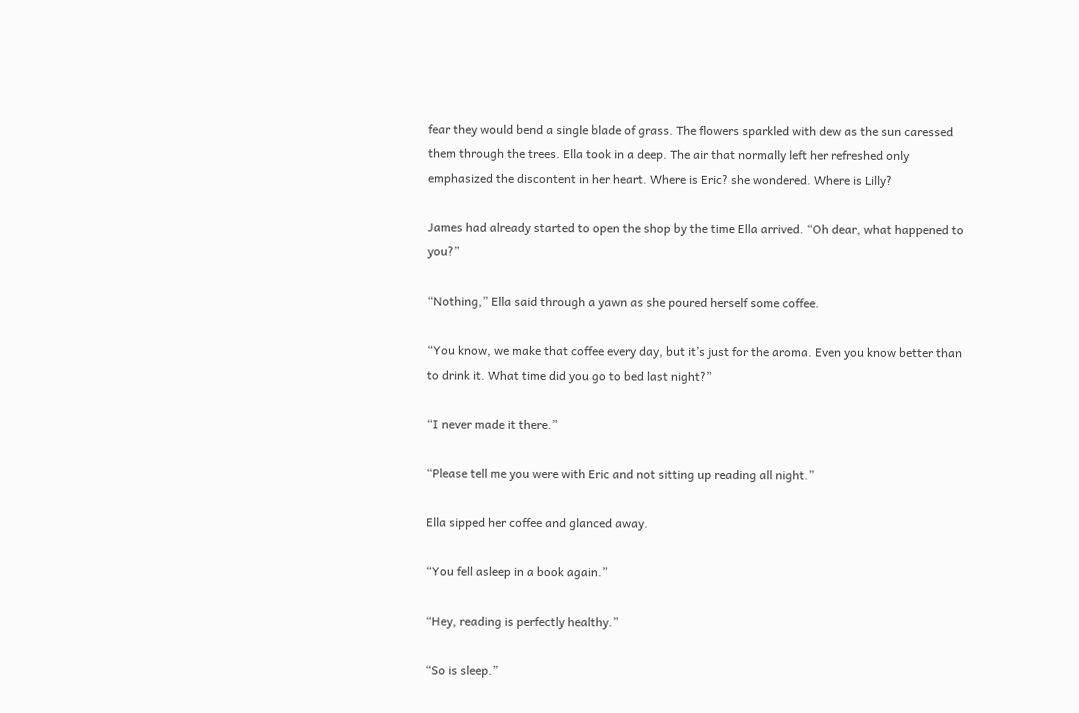fear they would bend a single blade of grass. The flowers sparkled with dew as the sun caressed them through the trees. Ella took in a deep. The air that normally left her refreshed only emphasized the discontent in her heart. Where is Eric? she wondered. Where is Lilly?

James had already started to open the shop by the time Ella arrived. “Oh dear, what happened to you?”

“Nothing,” Ella said through a yawn as she poured herself some coffee.

“You know, we make that coffee every day, but it’s just for the aroma. Even you know better than to drink it. What time did you go to bed last night?”

“I never made it there.”

“Please tell me you were with Eric and not sitting up reading all night.”

Ella sipped her coffee and glanced away.

“You fell asleep in a book again.”

“Hey, reading is perfectly healthy.”

“So is sleep.”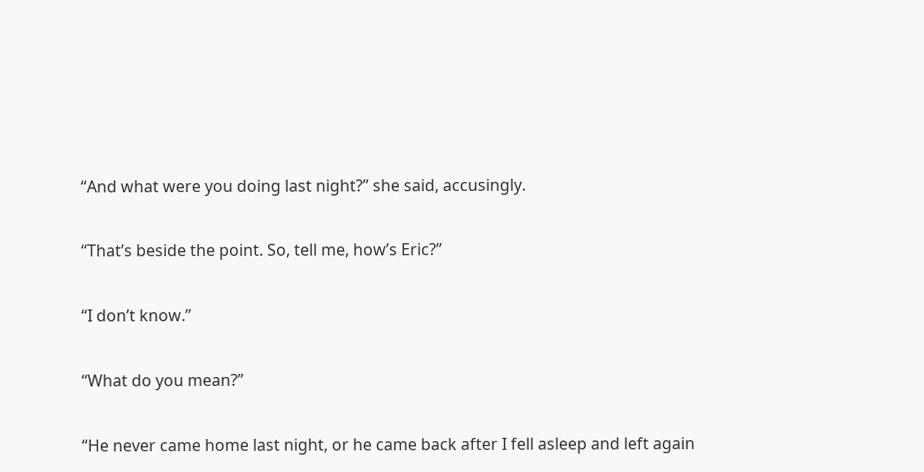“And what were you doing last night?” she said, accusingly.

“That’s beside the point. So, tell me, how’s Eric?”

“I don’t know.”

“What do you mean?”

“He never came home last night, or he came back after I fell asleep and left again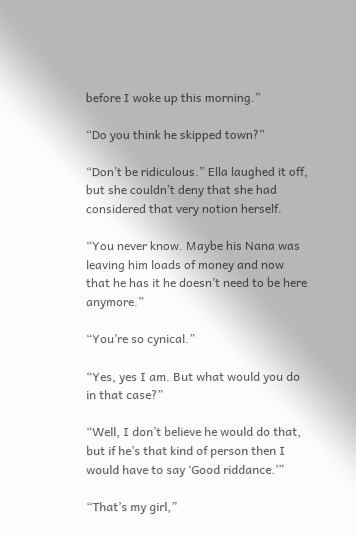before I woke up this morning.”

“Do you think he skipped town?”

“Don’t be ridiculous.” Ella laughed it off, but she couldn’t deny that she had considered that very notion herself.

“You never know. Maybe his Nana was leaving him loads of money and now that he has it he doesn’t need to be here anymore.”

“You’re so cynical.”

“Yes, yes I am. But what would you do in that case?”

“Well, I don’t believe he would do that, but if he’s that kind of person then I would have to say ‘Good riddance.’”

“That’s my girl,”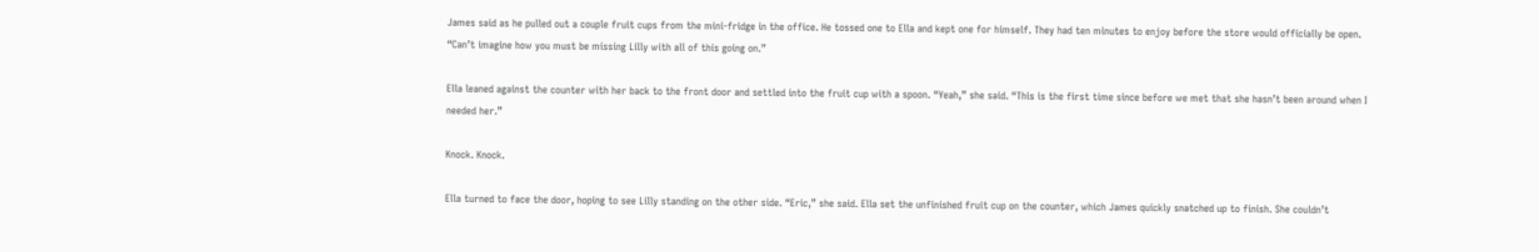James said as he pulled out a couple fruit cups from the mini-fridge in the office. He tossed one to Ella and kept one for himself. They had ten minutes to enjoy before the store would officially be open. “Can’t imagine how you must be missing Lilly with all of this going on.”

Ella leaned against the counter with her back to the front door and settled into the fruit cup with a spoon. “Yeah,” she said. “This is the first time since before we met that she hasn’t been around when I needed her.”

Knock. Knock.

Ella turned to face the door, hoping to see Lilly standing on the other side. “Eric,” she said. Ella set the unfinished fruit cup on the counter, which James quickly snatched up to finish. She couldn’t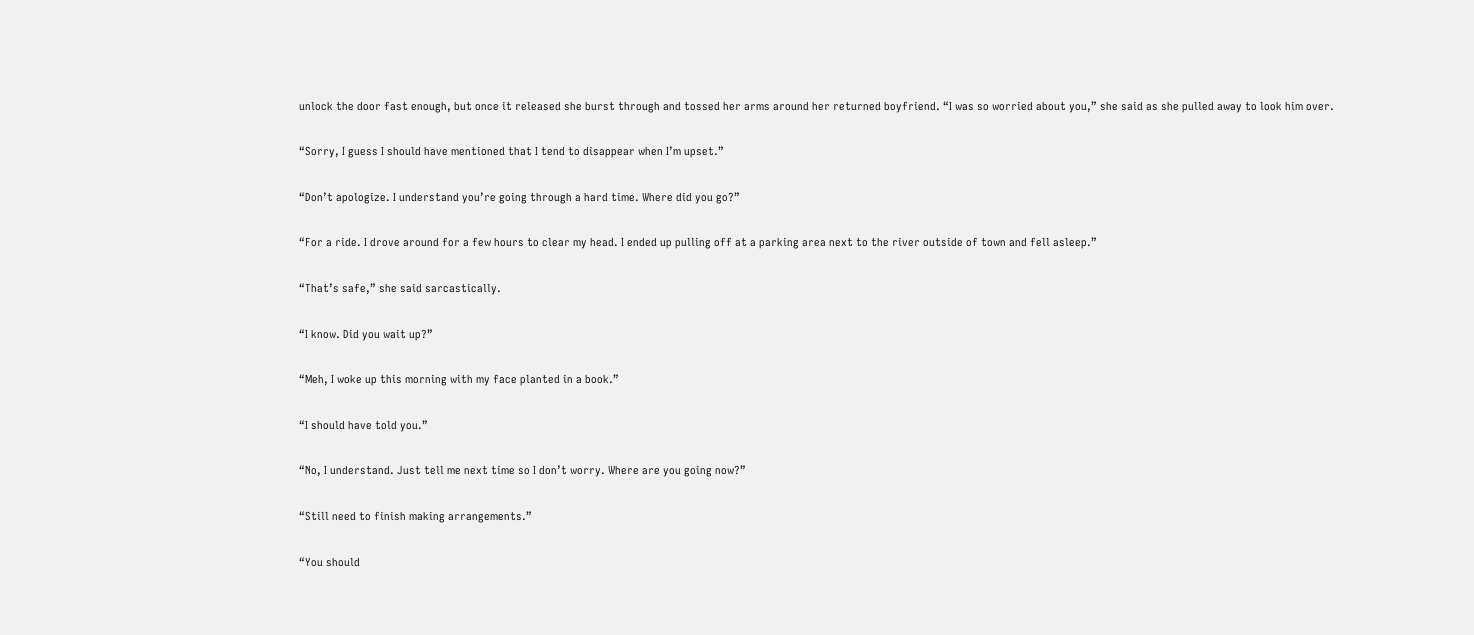unlock the door fast enough, but once it released she burst through and tossed her arms around her returned boyfriend. “I was so worried about you,” she said as she pulled away to look him over.

“Sorry, I guess I should have mentioned that I tend to disappear when I’m upset.”

“Don’t apologize. I understand you’re going through a hard time. Where did you go?”

“For a ride. I drove around for a few hours to clear my head. I ended up pulling off at a parking area next to the river outside of town and fell asleep.”

“That’s safe,” she said sarcastically.

“I know. Did you wait up?”

“Meh, I woke up this morning with my face planted in a book.”

“I should have told you.”

“No, I understand. Just tell me next time so I don’t worry. Where are you going now?”

“Still need to finish making arrangements.”

“You should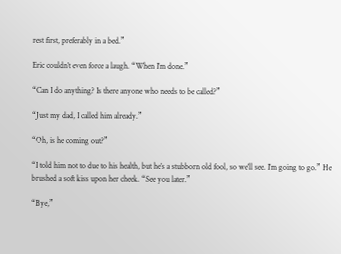rest first, preferably in a bed.”

Eric couldn’t even force a laugh. “When I’m done.”

“Can I do anything? Is there anyone who needs to be called?”

“Just my dad, I called him already.”

“Oh, is he coming out?”

“I told him not to due to his health, but he’s a stubborn old fool, so we’ll see. I’m going to go.” He brushed a soft kiss upon her cheek. “See you later.”

“Bye,”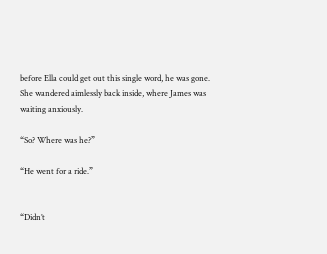before Ella could get out this single word, he was gone. She wandered aimlessly back inside, where James was waiting anxiously.

“So? Where was he?”

“He went for a ride.”


“Didn’t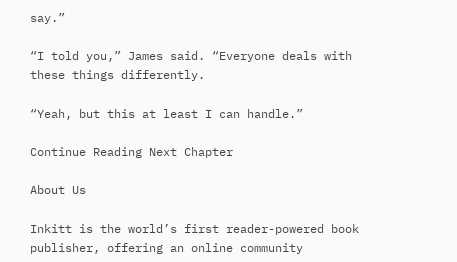say.”

“I told you,” James said. “Everyone deals with these things differently.

“Yeah, but this at least I can handle.”

Continue Reading Next Chapter

About Us

Inkitt is the world’s first reader-powered book publisher, offering an online community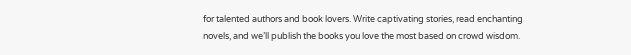for talented authors and book lovers. Write captivating stories, read enchanting novels, and we’ll publish the books you love the most based on crowd wisdom.